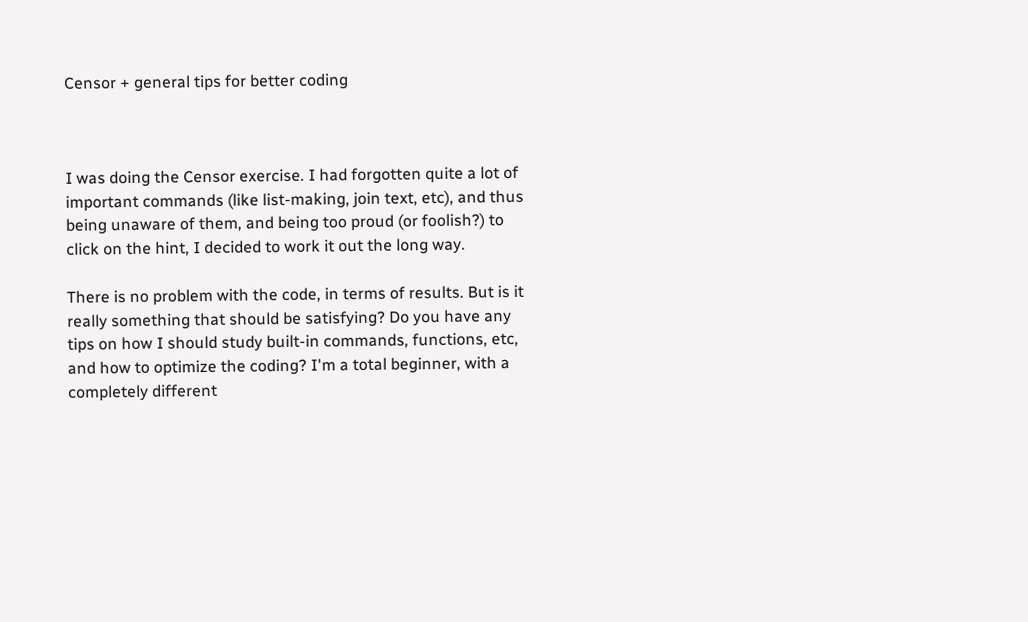Censor + general tips for better coding



I was doing the Censor exercise. I had forgotten quite a lot of important commands (like list-making, join text, etc), and thus being unaware of them, and being too proud (or foolish?) to click on the hint, I decided to work it out the long way.

There is no problem with the code, in terms of results. But is it really something that should be satisfying? Do you have any tips on how I should study built-in commands, functions, etc, and how to optimize the coding? I'm a total beginner, with a completely different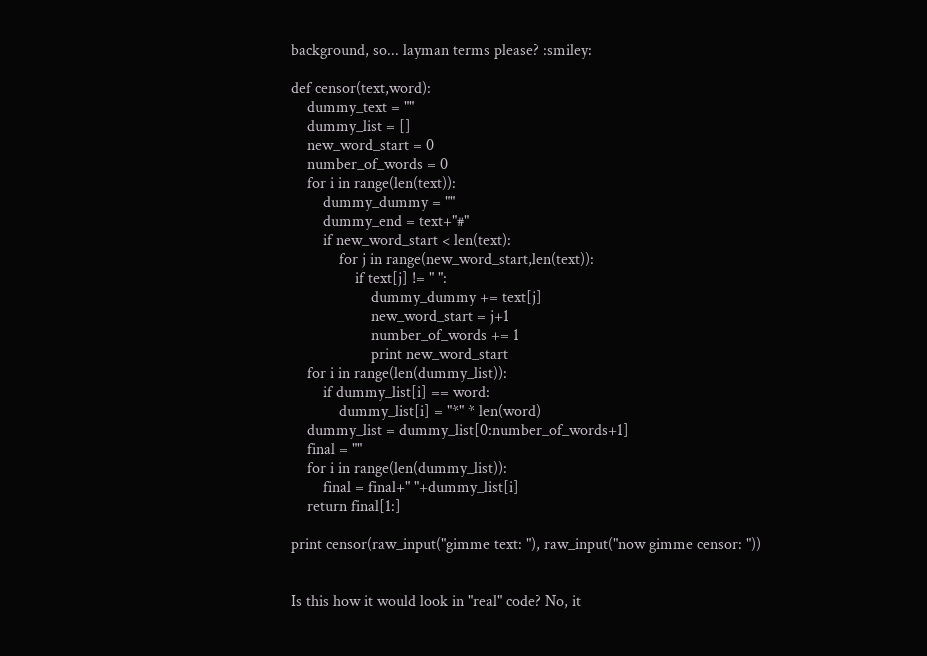background, so... layman terms please? :smiley:

def censor(text,word):
    dummy_text = ""
    dummy_list = []
    new_word_start = 0
    number_of_words = 0
    for i in range(len(text)):
        dummy_dummy = ""
        dummy_end = text+"#"
        if new_word_start < len(text):
            for j in range(new_word_start,len(text)):
                if text[j] != " ":
                    dummy_dummy += text[j]
                    new_word_start = j+1
                    number_of_words += 1
                    print new_word_start
    for i in range(len(dummy_list)):
        if dummy_list[i] == word:
            dummy_list[i] = "*" * len(word)
    dummy_list = dummy_list[0:number_of_words+1]
    final = ""
    for i in range(len(dummy_list)):
        final = final+" "+dummy_list[i]
    return final[1:]

print censor(raw_input("gimme text: "), raw_input("now gimme censor: "))


Is this how it would look in "real" code? No, it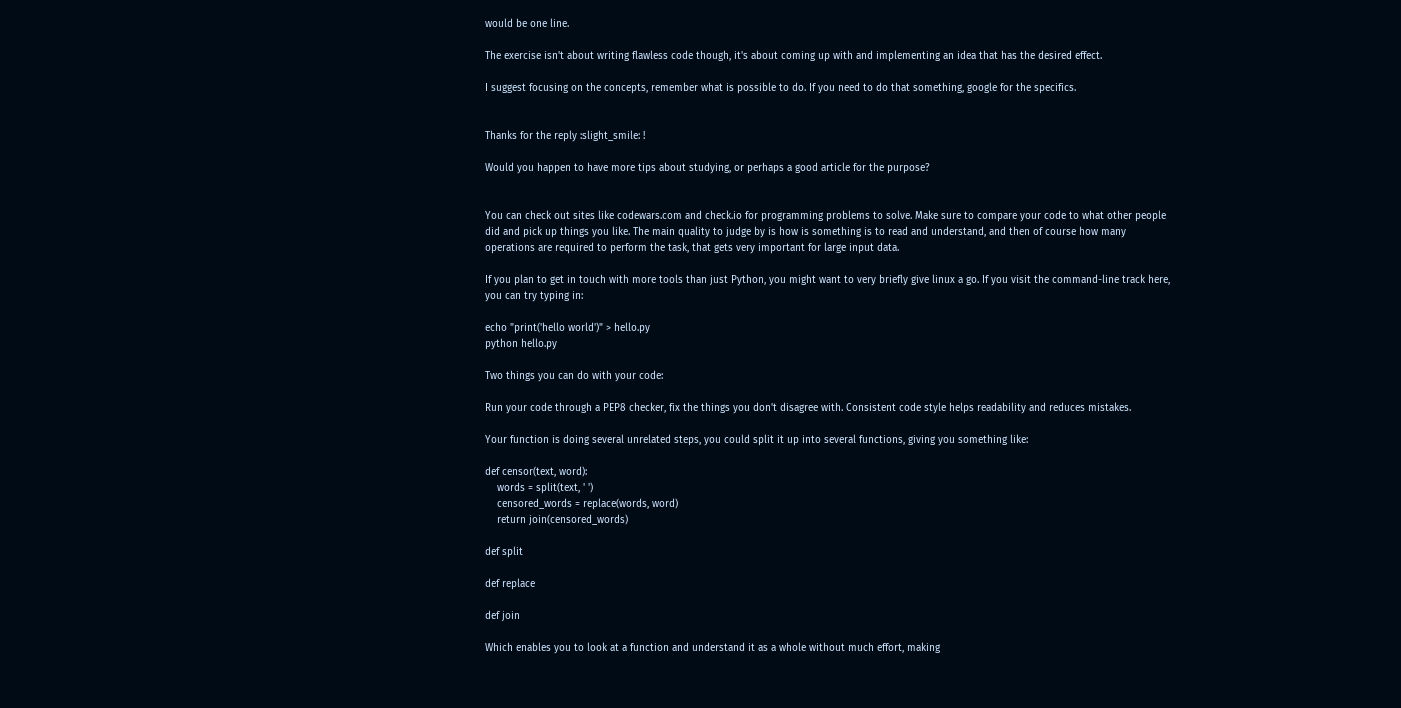would be one line.

The exercise isn't about writing flawless code though, it's about coming up with and implementing an idea that has the desired effect.

I suggest focusing on the concepts, remember what is possible to do. If you need to do that something, google for the specifics.


Thanks for the reply :slight_smile: !

Would you happen to have more tips about studying, or perhaps a good article for the purpose?


You can check out sites like codewars.com and check.io for programming problems to solve. Make sure to compare your code to what other people did and pick up things you like. The main quality to judge by is how is something is to read and understand, and then of course how many operations are required to perform the task, that gets very important for large input data.

If you plan to get in touch with more tools than just Python, you might want to very briefly give linux a go. If you visit the command-line track here, you can try typing in:

echo "print('hello world')" > hello.py
python hello.py

Two things you can do with your code:

Run your code through a PEP8 checker, fix the things you don't disagree with. Consistent code style helps readability and reduces mistakes.

Your function is doing several unrelated steps, you could split it up into several functions, giving you something like:

def censor(text, word):
    words = split(text, ' ')
    censored_words = replace(words, word)
    return join(censored_words)

def split

def replace

def join

Which enables you to look at a function and understand it as a whole without much effort, making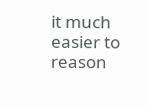it much easier to reason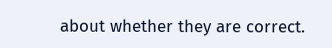about whether they are correct.